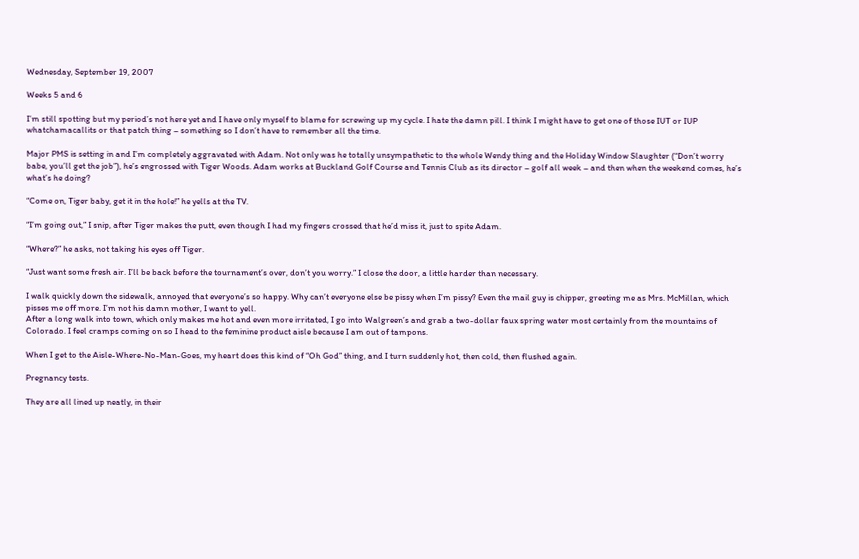Wednesday, September 19, 2007

Weeks 5 and 6

I’m still spotting but my period’s not here yet and I have only myself to blame for screwing up my cycle. I hate the damn pill. I think I might have to get one of those IUT or IUP whatchamacallits or that patch thing – something so I don’t have to remember all the time.

Major PMS is setting in and I’m completely aggravated with Adam. Not only was he totally unsympathetic to the whole Wendy thing and the Holiday Window Slaughter (“Don’t worry babe, you’ll get the job”), he’s engrossed with Tiger Woods. Adam works at Buckland Golf Course and Tennis Club as its director – golf all week – and then when the weekend comes, he’s what’s he doing?

“Come on, Tiger baby, get it in the hole!” he yells at the TV.

“I’m going out,” I snip, after Tiger makes the putt, even though I had my fingers crossed that he’d miss it, just to spite Adam.

“Where?” he asks, not taking his eyes off Tiger.

“Just want some fresh air. I’ll be back before the tournament’s over, don’t you worry.” I close the door, a little harder than necessary.

I walk quickly down the sidewalk, annoyed that everyone’s so happy. Why can’t everyone else be pissy when I’m pissy? Even the mail guy is chipper, greeting me as Mrs. McMillan, which pisses me off more. I’m not his damn mother, I want to yell.
After a long walk into town, which only makes me hot and even more irritated, I go into Walgreen’s and grab a two-dollar faux spring water most certainly from the mountains of Colorado. I feel cramps coming on so I head to the feminine product aisle because I am out of tampons.

When I get to the Aisle-Where-No-Man-Goes, my heart does this kind of “Oh God” thing, and I turn suddenly hot, then cold, then flushed again.

Pregnancy tests.

They are all lined up neatly, in their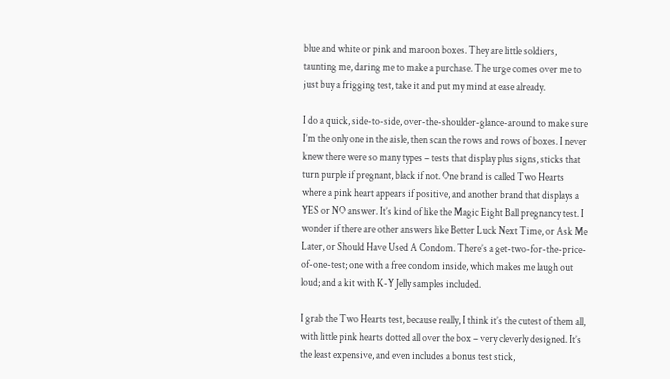blue and white or pink and maroon boxes. They are little soldiers, taunting me, daring me to make a purchase. The urge comes over me to just buy a frigging test, take it and put my mind at ease already.

I do a quick, side-to-side, over-the-shoulder-glance-around to make sure I’m the only one in the aisle, then scan the rows and rows of boxes. I never knew there were so many types – tests that display plus signs, sticks that turn purple if pregnant, black if not. One brand is called Two Hearts where a pink heart appears if positive, and another brand that displays a YES or NO answer. It’s kind of like the Magic Eight Ball pregnancy test. I wonder if there are other answers like Better Luck Next Time, or Ask Me Later, or Should Have Used A Condom. There’s a get-two-for-the-price-of-one-test; one with a free condom inside, which makes me laugh out loud; and a kit with K-Y Jelly samples included.

I grab the Two Hearts test, because really, I think it’s the cutest of them all, with little pink hearts dotted all over the box – very cleverly designed. It’s the least expensive, and even includes a bonus test stick,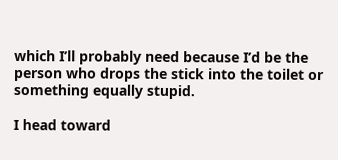which I’ll probably need because I’d be the person who drops the stick into the toilet or something equally stupid.

I head toward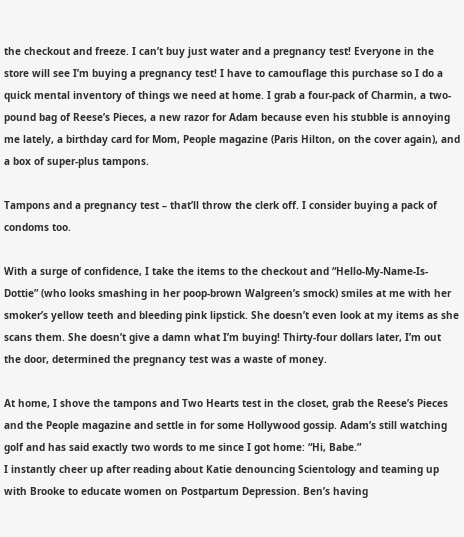the checkout and freeze. I can’t buy just water and a pregnancy test! Everyone in the store will see I’m buying a pregnancy test! I have to camouflage this purchase so I do a quick mental inventory of things we need at home. I grab a four-pack of Charmin, a two-pound bag of Reese’s Pieces, a new razor for Adam because even his stubble is annoying me lately, a birthday card for Mom, People magazine (Paris Hilton, on the cover again), and a box of super-plus tampons.

Tampons and a pregnancy test – that’ll throw the clerk off. I consider buying a pack of condoms too.

With a surge of confidence, I take the items to the checkout and “Hello-My-Name-Is-Dottie” (who looks smashing in her poop-brown Walgreen’s smock) smiles at me with her smoker’s yellow teeth and bleeding pink lipstick. She doesn’t even look at my items as she scans them. She doesn’t give a damn what I’m buying! Thirty-four dollars later, I’m out the door, determined the pregnancy test was a waste of money.

At home, I shove the tampons and Two Hearts test in the closet, grab the Reese’s Pieces and the People magazine and settle in for some Hollywood gossip. Adam’s still watching golf and has said exactly two words to me since I got home: “Hi, Babe.”
I instantly cheer up after reading about Katie denouncing Scientology and teaming up with Brooke to educate women on Postpartum Depression. Ben’s having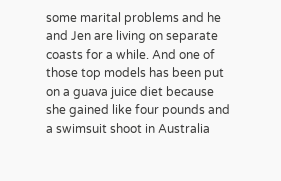some marital problems and he and Jen are living on separate coasts for a while. And one of those top models has been put on a guava juice diet because she gained like four pounds and a swimsuit shoot in Australia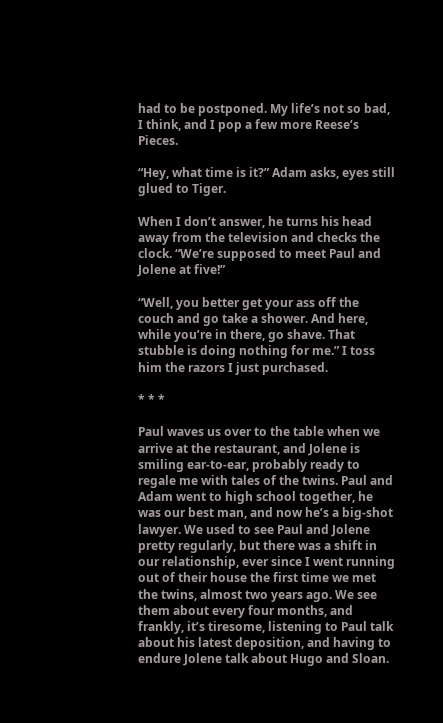had to be postponed. My life’s not so bad, I think, and I pop a few more Reese’s Pieces.

“Hey, what time is it?” Adam asks, eyes still glued to Tiger.

When I don’t answer, he turns his head away from the television and checks the clock. “We’re supposed to meet Paul and Jolene at five!”

“Well, you better get your ass off the couch and go take a shower. And here, while you’re in there, go shave. That stubble is doing nothing for me.” I toss him the razors I just purchased.

* * *

Paul waves us over to the table when we arrive at the restaurant, and Jolene is smiling ear-to-ear, probably ready to regale me with tales of the twins. Paul and Adam went to high school together, he was our best man, and now he’s a big-shot lawyer. We used to see Paul and Jolene pretty regularly, but there was a shift in our relationship, ever since I went running out of their house the first time we met the twins, almost two years ago. We see them about every four months, and frankly, it’s tiresome, listening to Paul talk about his latest deposition, and having to endure Jolene talk about Hugo and Sloan.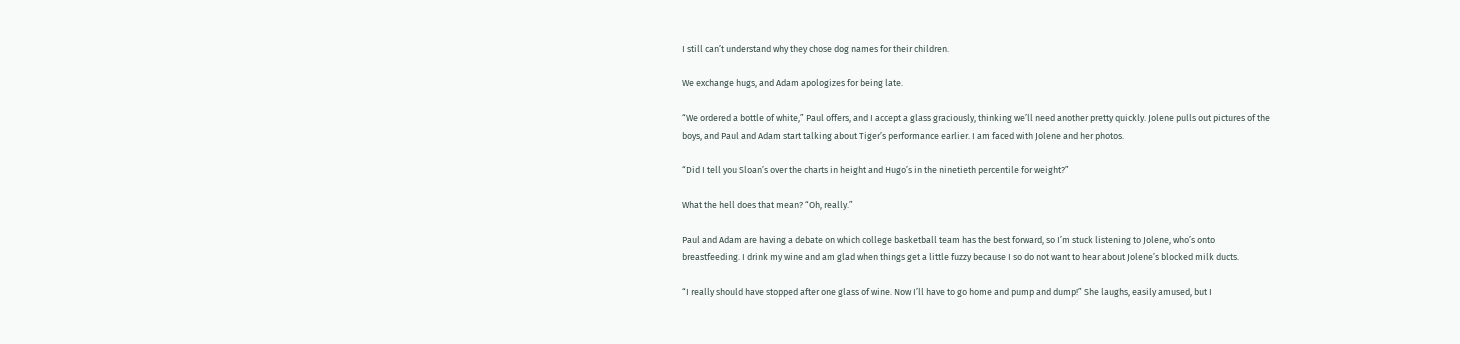I still can’t understand why they chose dog names for their children.

We exchange hugs, and Adam apologizes for being late.

“We ordered a bottle of white,” Paul offers, and I accept a glass graciously, thinking we’ll need another pretty quickly. Jolene pulls out pictures of the boys, and Paul and Adam start talking about Tiger’s performance earlier. I am faced with Jolene and her photos.

“Did I tell you Sloan’s over the charts in height and Hugo’s in the ninetieth percentile for weight?”

What the hell does that mean? “Oh, really.”

Paul and Adam are having a debate on which college basketball team has the best forward, so I’m stuck listening to Jolene, who’s onto breastfeeding. I drink my wine and am glad when things get a little fuzzy because I so do not want to hear about Jolene’s blocked milk ducts.

“I really should have stopped after one glass of wine. Now I’ll have to go home and pump and dump!” She laughs, easily amused, but I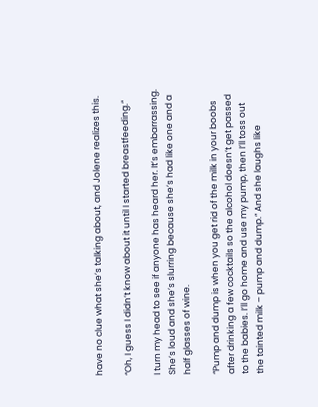have no clue what she’s talking about, and Jolene realizes this.

“Oh, I guess I didn’t know about it until I started breastfeeding.”

I turn my head to see if anyone has heard her. It’s embarrassing. She’s loud and she’s slurring because she’s had like one and a half glasses of wine.

“Pump and dump is when you get rid of the milk in your boobs after drinking a few cocktails so the alcohol doesn’t get passed to the babies. I’ll go home and use my pump, then I’ll toss out the tainted milk – pump and dump.” And she laughs like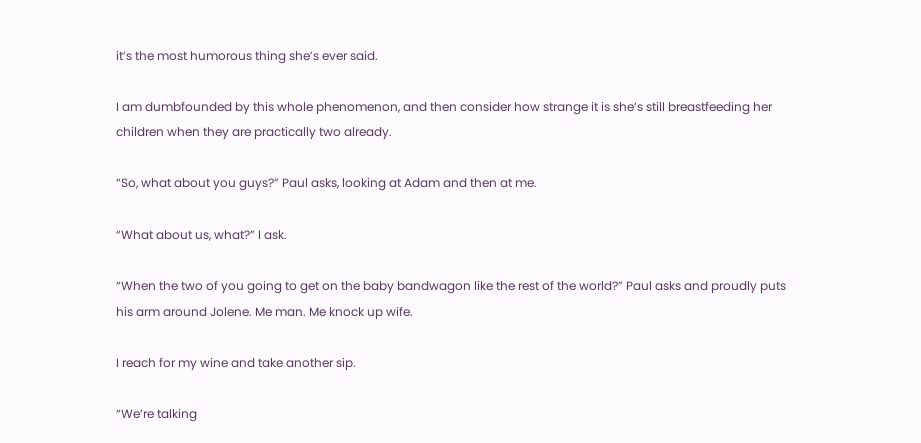it’s the most humorous thing she’s ever said.

I am dumbfounded by this whole phenomenon, and then consider how strange it is she’s still breastfeeding her children when they are practically two already.

“So, what about you guys?” Paul asks, looking at Adam and then at me.

“What about us, what?” I ask.

“When the two of you going to get on the baby bandwagon like the rest of the world?” Paul asks and proudly puts his arm around Jolene. Me man. Me knock up wife.

I reach for my wine and take another sip.

“We’re talking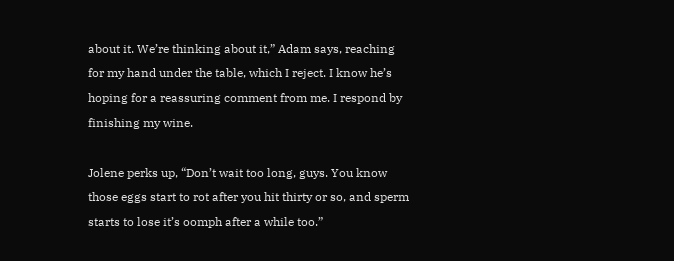about it. We’re thinking about it,” Adam says, reaching for my hand under the table, which I reject. I know he’s hoping for a reassuring comment from me. I respond by finishing my wine.

Jolene perks up, “Don’t wait too long, guys. You know those eggs start to rot after you hit thirty or so, and sperm starts to lose it’s oomph after a while too.”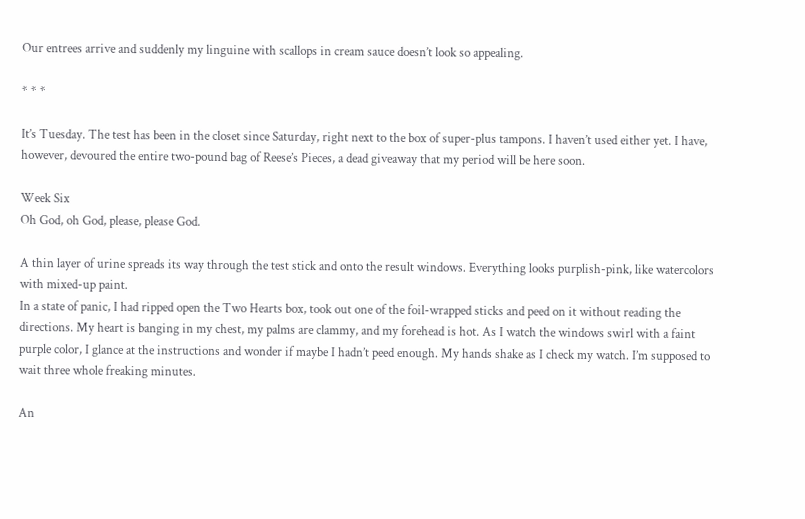Our entrees arrive and suddenly my linguine with scallops in cream sauce doesn’t look so appealing.

* * *

It’s Tuesday. The test has been in the closet since Saturday, right next to the box of super-plus tampons. I haven’t used either yet. I have, however, devoured the entire two-pound bag of Reese’s Pieces, a dead giveaway that my period will be here soon.

Week Six
Oh God, oh God, please, please God.

A thin layer of urine spreads its way through the test stick and onto the result windows. Everything looks purplish-pink, like watercolors with mixed-up paint.
In a state of panic, I had ripped open the Two Hearts box, took out one of the foil-wrapped sticks and peed on it without reading the directions. My heart is banging in my chest, my palms are clammy, and my forehead is hot. As I watch the windows swirl with a faint purple color, I glance at the instructions and wonder if maybe I hadn’t peed enough. My hands shake as I check my watch. I’m supposed to wait three whole freaking minutes.

An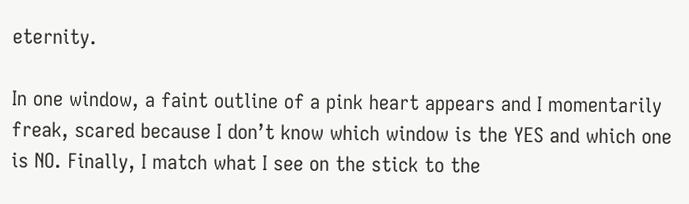eternity.

In one window, a faint outline of a pink heart appears and I momentarily freak, scared because I don’t know which window is the YES and which one is NO. Finally, I match what I see on the stick to the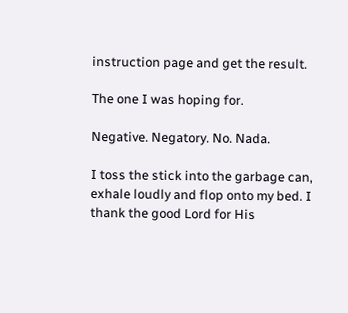instruction page and get the result.

The one I was hoping for.

Negative. Negatory. No. Nada.

I toss the stick into the garbage can, exhale loudly and flop onto my bed. I thank the good Lord for His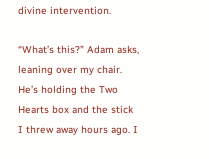divine intervention.

“What’s this?” Adam asks, leaning over my chair. He’s holding the Two Hearts box and the stick I threw away hours ago. I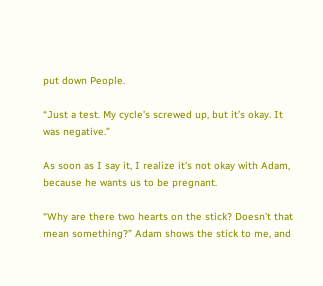put down People.

“Just a test. My cycle’s screwed up, but it’s okay. It was negative.”

As soon as I say it, I realize it’s not okay with Adam, because he wants us to be pregnant.

“Why are there two hearts on the stick? Doesn’t that mean something?” Adam shows the stick to me, and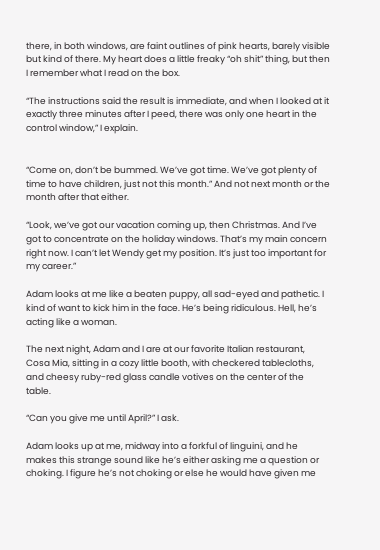there, in both windows, are faint outlines of pink hearts, barely visible but kind of there. My heart does a little freaky “oh shit” thing, but then I remember what I read on the box.

“The instructions said the result is immediate, and when I looked at it exactly three minutes after I peed, there was only one heart in the control window,” I explain.


“Come on, don’t be bummed. We’ve got time. We’ve got plenty of time to have children, just not this month.” And not next month or the month after that either.

“Look, we’ve got our vacation coming up, then Christmas. And I’ve got to concentrate on the holiday windows. That’s my main concern right now. I can’t let Wendy get my position. It’s just too important for my career.”

Adam looks at me like a beaten puppy, all sad-eyed and pathetic. I kind of want to kick him in the face. He’s being ridiculous. Hell, he’s acting like a woman.

The next night, Adam and I are at our favorite Italian restaurant, Cosa Mia, sitting in a cozy little booth, with checkered tablecloths, and cheesy ruby-red glass candle votives on the center of the table.

“Can you give me until April?” I ask.

Adam looks up at me, midway into a forkful of linguini, and he makes this strange sound like he’s either asking me a question or choking. I figure he’s not choking or else he would have given me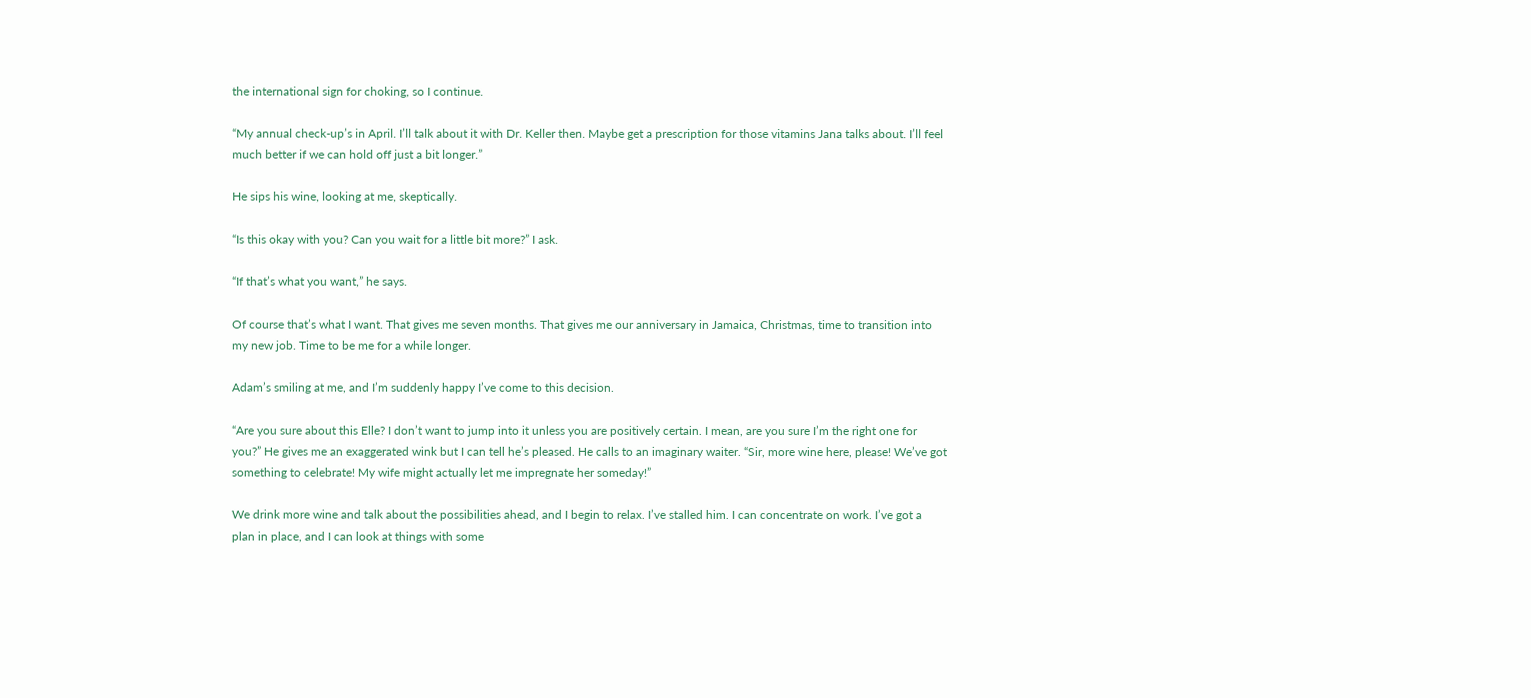the international sign for choking, so I continue.

“My annual check-up’s in April. I’ll talk about it with Dr. Keller then. Maybe get a prescription for those vitamins Jana talks about. I’ll feel much better if we can hold off just a bit longer.”

He sips his wine, looking at me, skeptically.

“Is this okay with you? Can you wait for a little bit more?” I ask.

“If that’s what you want,” he says.

Of course that’s what I want. That gives me seven months. That gives me our anniversary in Jamaica, Christmas, time to transition into my new job. Time to be me for a while longer.

Adam’s smiling at me, and I’m suddenly happy I’ve come to this decision.

“Are you sure about this Elle? I don’t want to jump into it unless you are positively certain. I mean, are you sure I’m the right one for you?” He gives me an exaggerated wink but I can tell he’s pleased. He calls to an imaginary waiter. “Sir, more wine here, please! We’ve got something to celebrate! My wife might actually let me impregnate her someday!”

We drink more wine and talk about the possibilities ahead, and I begin to relax. I’ve stalled him. I can concentrate on work. I’ve got a plan in place, and I can look at things with some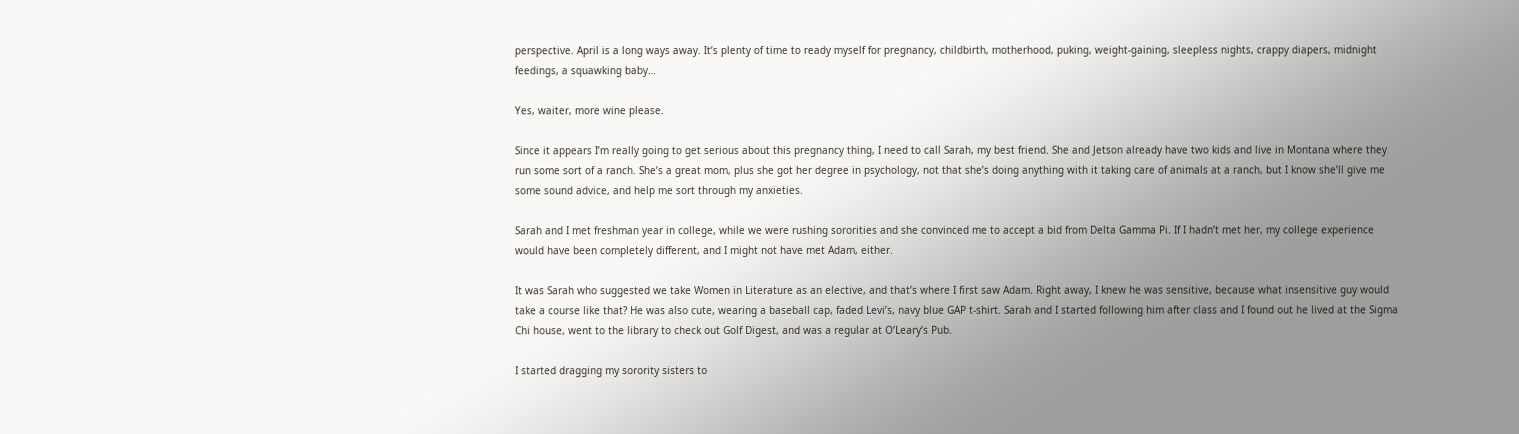perspective. April is a long ways away. It’s plenty of time to ready myself for pregnancy, childbirth, motherhood, puking, weight-gaining, sleepless nights, crappy diapers, midnight feedings, a squawking baby…

Yes, waiter, more wine please.

Since it appears I’m really going to get serious about this pregnancy thing, I need to call Sarah, my best friend. She and Jetson already have two kids and live in Montana where they run some sort of a ranch. She’s a great mom, plus she got her degree in psychology, not that she’s doing anything with it taking care of animals at a ranch, but I know she’ll give me some sound advice, and help me sort through my anxieties.

Sarah and I met freshman year in college, while we were rushing sororities and she convinced me to accept a bid from Delta Gamma Pi. If I hadn’t met her, my college experience would have been completely different, and I might not have met Adam, either.

It was Sarah who suggested we take Women in Literature as an elective, and that’s where I first saw Adam. Right away, I knew he was sensitive, because what insensitive guy would take a course like that? He was also cute, wearing a baseball cap, faded Levi’s, navy blue GAP t-shirt. Sarah and I started following him after class and I found out he lived at the Sigma Chi house, went to the library to check out Golf Digest, and was a regular at O’Leary’s Pub.

I started dragging my sorority sisters to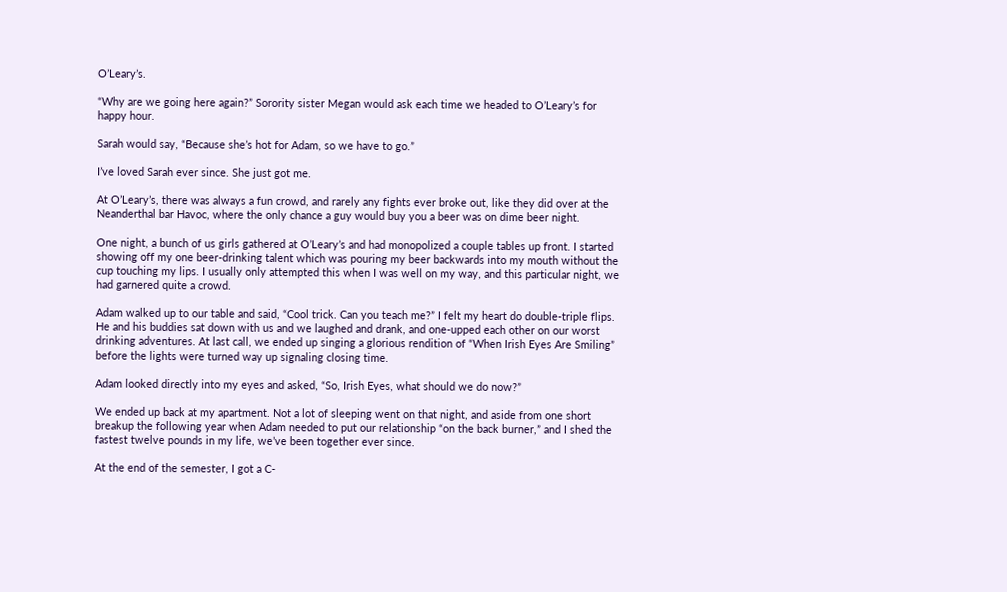O’Leary’s.

“Why are we going here again?” Sorority sister Megan would ask each time we headed to O’Leary’s for happy hour.

Sarah would say, “Because she’s hot for Adam, so we have to go.”

I’ve loved Sarah ever since. She just got me.

At O’Leary’s, there was always a fun crowd, and rarely any fights ever broke out, like they did over at the Neanderthal bar Havoc, where the only chance a guy would buy you a beer was on dime beer night.

One night, a bunch of us girls gathered at O’Leary’s and had monopolized a couple tables up front. I started showing off my one beer-drinking talent which was pouring my beer backwards into my mouth without the cup touching my lips. I usually only attempted this when I was well on my way, and this particular night, we had garnered quite a crowd.

Adam walked up to our table and said, “Cool trick. Can you teach me?” I felt my heart do double-triple flips. He and his buddies sat down with us and we laughed and drank, and one-upped each other on our worst drinking adventures. At last call, we ended up singing a glorious rendition of “When Irish Eyes Are Smiling” before the lights were turned way up signaling closing time.

Adam looked directly into my eyes and asked, “So, Irish Eyes, what should we do now?”

We ended up back at my apartment. Not a lot of sleeping went on that night, and aside from one short breakup the following year when Adam needed to put our relationship “on the back burner,” and I shed the fastest twelve pounds in my life, we’ve been together ever since.

At the end of the semester, I got a C-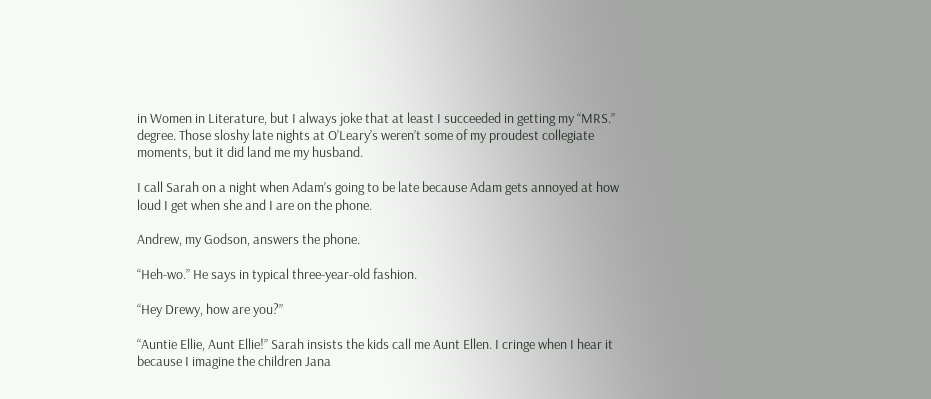in Women in Literature, but I always joke that at least I succeeded in getting my “MRS.” degree. Those sloshy late nights at O’Leary’s weren’t some of my proudest collegiate moments, but it did land me my husband.

I call Sarah on a night when Adam’s going to be late because Adam gets annoyed at how loud I get when she and I are on the phone.

Andrew, my Godson, answers the phone.

“Heh-wo.” He says in typical three-year-old fashion.

“Hey Drewy, how are you?”

“Auntie Ellie, Aunt Ellie!” Sarah insists the kids call me Aunt Ellen. I cringe when I hear it because I imagine the children Jana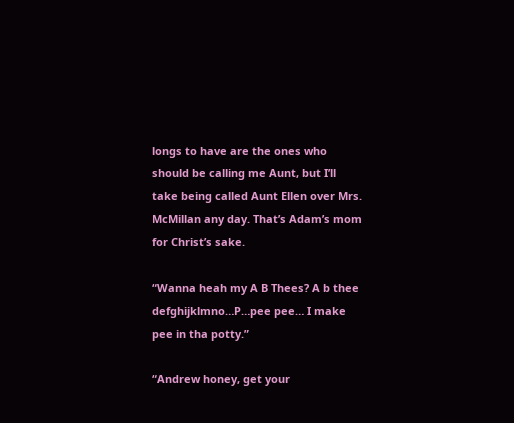longs to have are the ones who should be calling me Aunt, but I’ll take being called Aunt Ellen over Mrs. McMillan any day. That’s Adam’s mom for Christ’s sake.

“Wanna heah my A B Thees? A b thee defghijklmno…P…pee pee… I make pee in tha potty.”

“Andrew honey, get your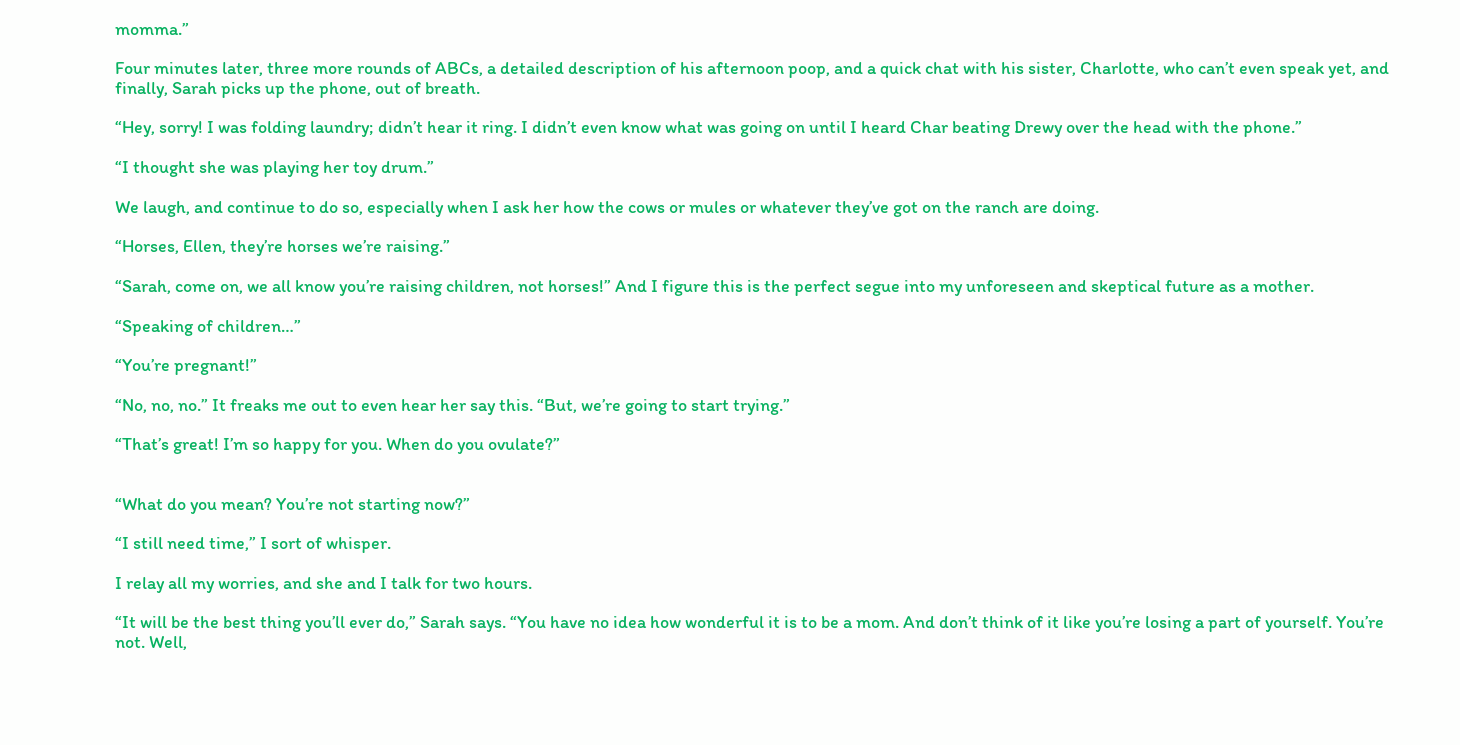momma.”

Four minutes later, three more rounds of ABCs, a detailed description of his afternoon poop, and a quick chat with his sister, Charlotte, who can’t even speak yet, and finally, Sarah picks up the phone, out of breath.

“Hey, sorry! I was folding laundry; didn’t hear it ring. I didn’t even know what was going on until I heard Char beating Drewy over the head with the phone.”

“I thought she was playing her toy drum.”

We laugh, and continue to do so, especially when I ask her how the cows or mules or whatever they’ve got on the ranch are doing.

“Horses, Ellen, they’re horses we’re raising.”

“Sarah, come on, we all know you’re raising children, not horses!” And I figure this is the perfect segue into my unforeseen and skeptical future as a mother.

“Speaking of children…”

“You’re pregnant!”

“No, no, no.” It freaks me out to even hear her say this. “But, we’re going to start trying.”

“That’s great! I’m so happy for you. When do you ovulate?”


“What do you mean? You’re not starting now?”

“I still need time,” I sort of whisper.

I relay all my worries, and she and I talk for two hours.

“It will be the best thing you’ll ever do,” Sarah says. “You have no idea how wonderful it is to be a mom. And don’t think of it like you’re losing a part of yourself. You’re not. Well,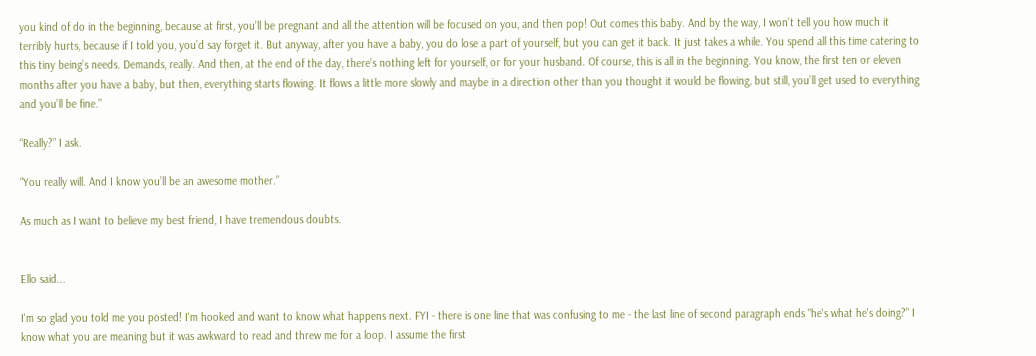you kind of do in the beginning, because at first, you’ll be pregnant and all the attention will be focused on you, and then pop! Out comes this baby. And by the way, I won’t tell you how much it terribly hurts, because if I told you, you’d say forget it. But anyway, after you have a baby, you do lose a part of yourself, but you can get it back. It just takes a while. You spend all this time catering to this tiny being’s needs. Demands, really. And then, at the end of the day, there’s nothing left for yourself, or for your husband. Of course, this is all in the beginning. You know, the first ten or eleven months after you have a baby, but then, everything starts flowing. It flows a little more slowly and maybe in a direction other than you thought it would be flowing, but still, you’ll get used to everything and you’ll be fine.”

“Really?” I ask.

“You really will. And I know you’ll be an awesome mother.”

As much as I want to believe my best friend, I have tremendous doubts.


Ello said...

I'm so glad you told me you posted! I'm hooked and want to know what happens next. FYI - there is one line that was confusing to me - the last line of second paragraph ends "he's what he's doing?" I know what you are meaning but it was awkward to read and threw me for a loop. I assume the first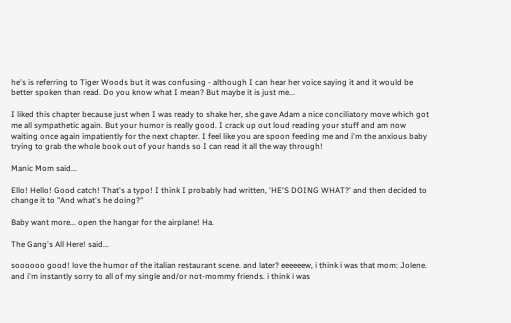he's is referring to Tiger Woods but it was confusing - although I can hear her voice saying it and it would be better spoken than read. Do you know what I mean? But maybe it is just me...

I liked this chapter because just when I was ready to shake her, she gave Adam a nice conciliatory move which got me all sympathetic again. But your humor is really good. I crack up out loud reading your stuff and am now waiting once again impatiently for the next chapter. I feel like you are spoon feeding me and i'm the anxious baby trying to grab the whole book out of your hands so I can read it all the way through!

Manic Mom said...

Ello! Hello! Good catch! That's a typo! I think I probably had written, 'HE'S DOING WHAT?' and then decided to change it to "And what's he doing?"

Baby want more... open the hangar for the airplane! Ha.

The Gang's All Here! said...

soooooo good! love the humor of the italian restaurant scene. and later? eeeeeew, i think i was that mom: Jolene. and i'm instantly sorry to all of my single and/or not-mommy friends. i think i was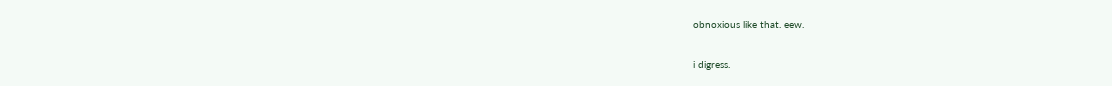obnoxious like that. eew.

i digress.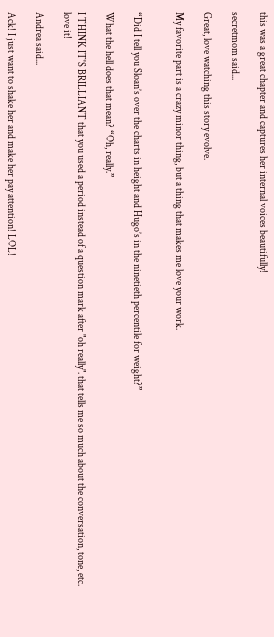this was a great chapter and captures her internal voices beautifully!

secretmom said...

Great, love watching this story evolve.

My favorite part is a crazy minor thing, but a thing that makes me love your work.


“Did I tell you Sloan’s over the charts in height and Hugo’s in the ninetieth percentile for weight?”

What the hell does that mean? “Oh, really.”

I THINK IT'S BRILLIANT that you used a period instead of a question mark after "oh really". that tells me so much about the conversation, tone, etc. love it!

Andrea said...

Ack! I just want to shake her and make her pay attention! LOL!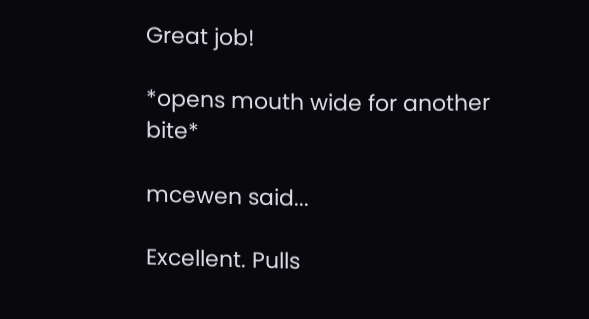Great job!

*opens mouth wide for another bite*

mcewen said...

Excellent. Pulls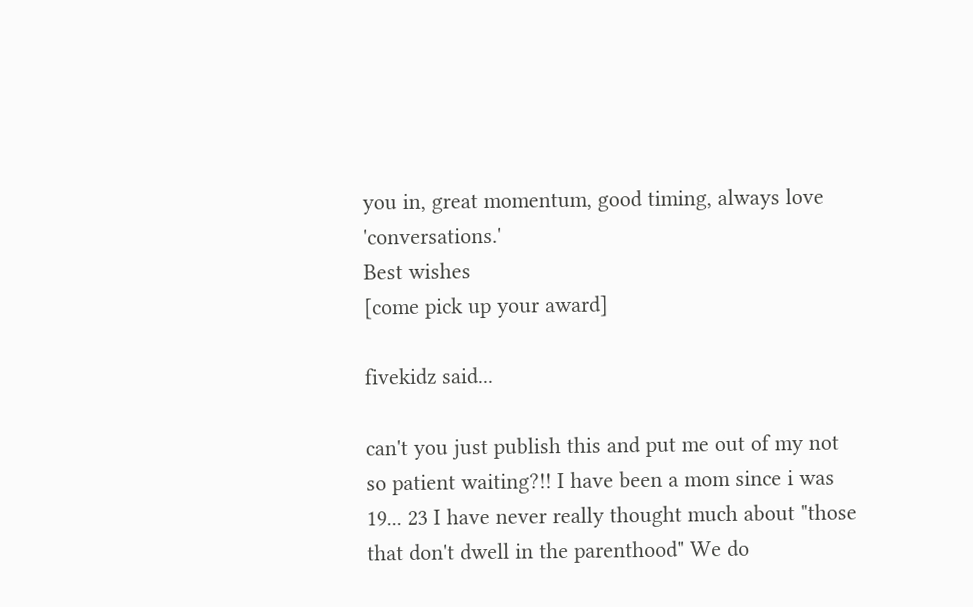you in, great momentum, good timing, always love 'conversations.'
Best wishes
[come pick up your award]

fivekidz said...

can't you just publish this and put me out of my not so patient waiting?!! I have been a mom since i was 19... 23 I have never really thought much about "those that don't dwell in the parenthood" We do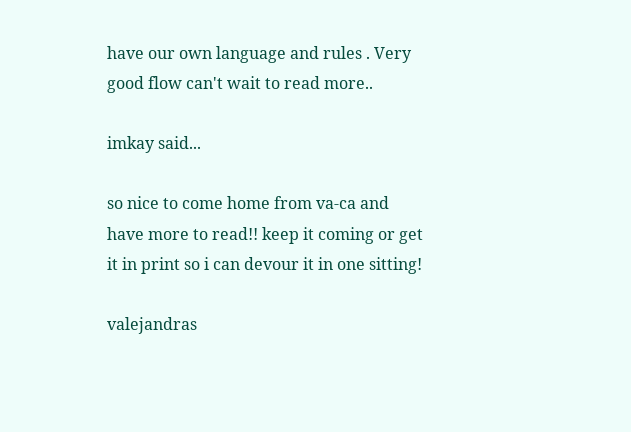have our own language and rules . Very good flow can't wait to read more..

imkay said...

so nice to come home from va-ca and have more to read!! keep it coming or get it in print so i can devour it in one sitting!

valejandras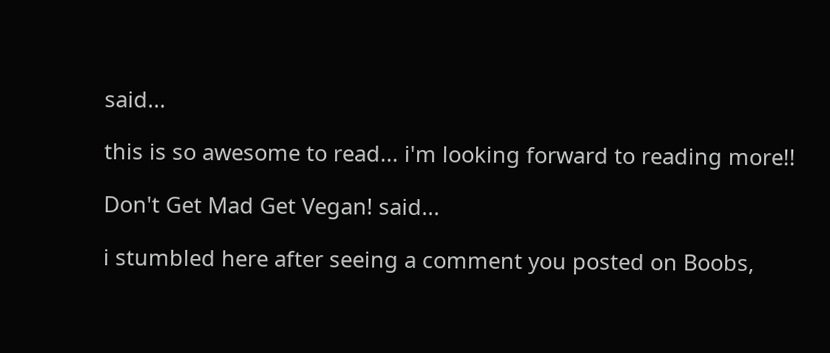said...

this is so awesome to read... i'm looking forward to reading more!!

Don't Get Mad Get Vegan! said...

i stumbled here after seeing a comment you posted on Boobs,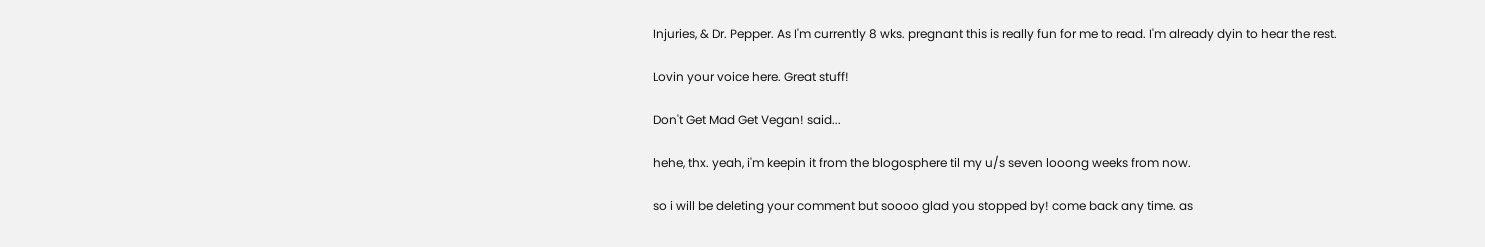Injuries, & Dr. Pepper. As I'm currently 8 wks. pregnant this is really fun for me to read. I'm already dyin to hear the rest.

Lovin your voice here. Great stuff!

Don't Get Mad Get Vegan! said...

hehe, thx. yeah, i'm keepin it from the blogosphere til my u/s seven looong weeks from now.

so i will be deleting your comment but soooo glad you stopped by! come back any time. as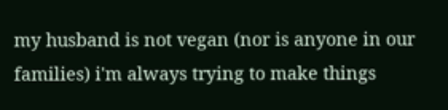my husband is not vegan (nor is anyone in our families) i'm always trying to make things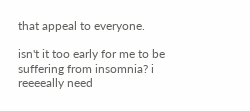that appeal to everyone.

isn't it too early for me to be suffering from insomnia? i reeeeally need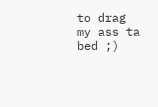to drag my ass ta bed ;)